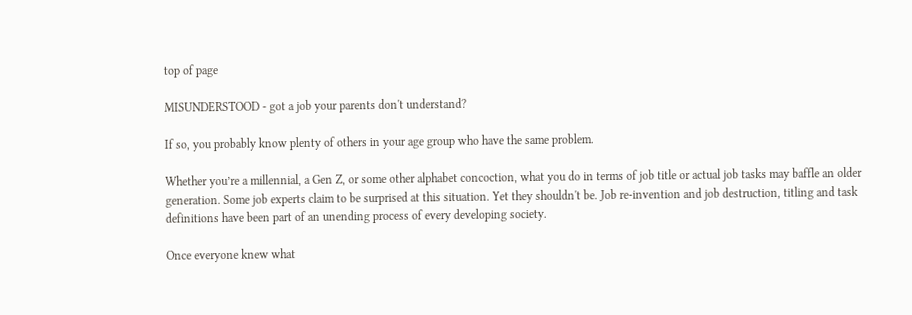top of page

MISUNDERSTOOD - got a job your parents don't understand?

If so, you probably know plenty of others in your age group who have the same problem.

Whether you’re a millennial, a Gen Z, or some other alphabet concoction, what you do in terms of job title or actual job tasks may baffle an older generation. Some job experts claim to be surprised at this situation. Yet they shouldn't be. Job re-invention and job destruction, titling and task definitions have been part of an unending process of every developing society.

Once everyone knew what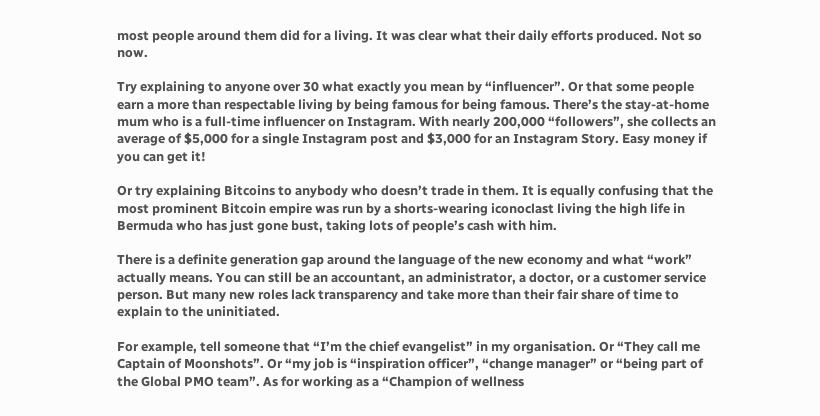most people around them did for a living. It was clear what their daily efforts produced. Not so now.

Try explaining to anyone over 30 what exactly you mean by “influencer”. Or that some people earn a more than respectable living by being famous for being famous. There’s the stay-at-home mum who is a full-time influencer on Instagram. With nearly 200,000 “followers”, she collects an average of $5,000 for a single Instagram post and $3,000 for an Instagram Story. Easy money if you can get it!

Or try explaining Bitcoins to anybody who doesn’t trade in them. It is equally confusing that the most prominent Bitcoin empire was run by a shorts-wearing iconoclast living the high life in Bermuda who has just gone bust, taking lots of people’s cash with him.

There is a definite generation gap around the language of the new economy and what “work” actually means. You can still be an accountant, an administrator, a doctor, or a customer service person. But many new roles lack transparency and take more than their fair share of time to explain to the uninitiated.

For example, tell someone that “I’m the chief evangelist” in my organisation. Or “They call me Captain of Moonshots”. Or “my job is “inspiration officer”, “change manager” or “being part of the Global PMO team”. As for working as a “Champion of wellness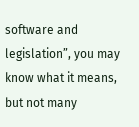software and legislation”, you may know what it means, but not many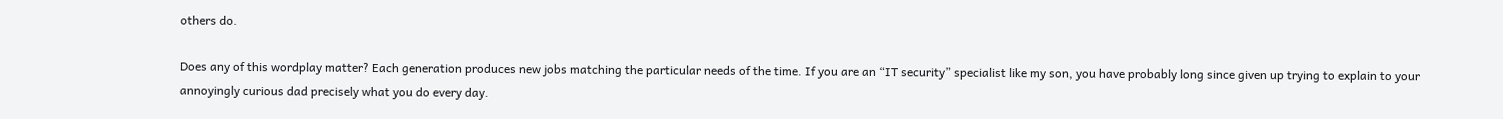others do.

Does any of this wordplay matter? Each generation produces new jobs matching the particular needs of the time. If you are an “IT security” specialist like my son, you have probably long since given up trying to explain to your annoyingly curious dad precisely what you do every day.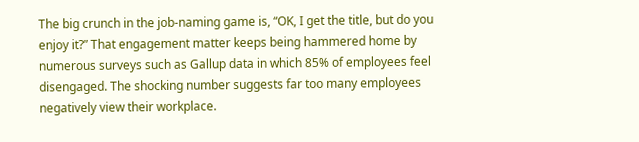The big crunch in the job-naming game is, “OK, I get the title, but do you enjoy it?” That engagement matter keeps being hammered home by numerous surveys such as Gallup data in which 85% of employees feel disengaged. The shocking number suggests far too many employees negatively view their workplace.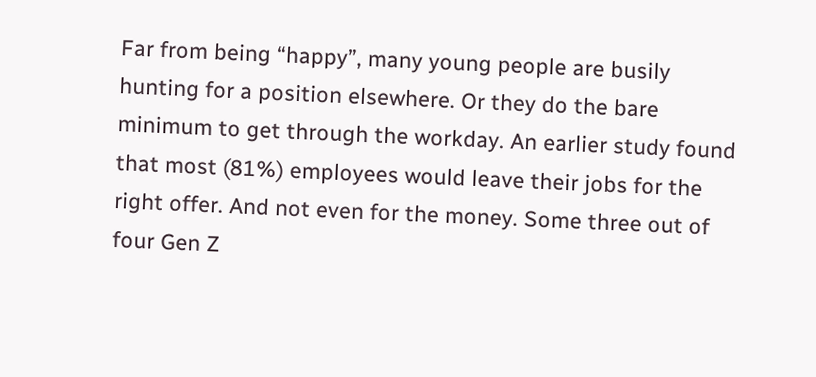Far from being “happy”, many young people are busily hunting for a position elsewhere. Or they do the bare minimum to get through the workday. An earlier study found that most (81%) employees would leave their jobs for the right offer. And not even for the money. Some three out of four Gen Z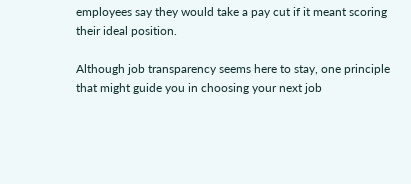employees say they would take a pay cut if it meant scoring their ideal position.

Although job transparency seems here to stay, one principle that might guide you in choosing your next job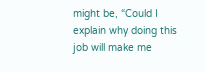might be, “Could I explain why doing this job will make me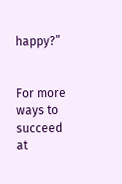happy?”


For more ways to succeed at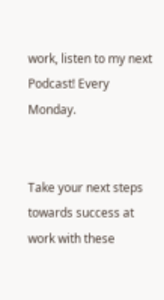work, listen to my next
Podcast! Every Monday.


Take your next steps towards success at work with these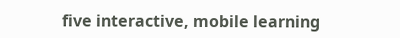five interactive, mobile learning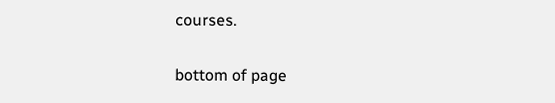courses.

bottom of page